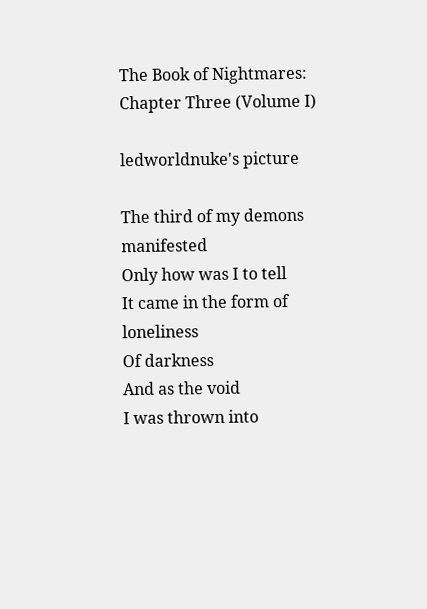The Book of Nightmares: Chapter Three (Volume I)

ledworldnuke's picture

The third of my demons manifested
Only how was I to tell
It came in the form of loneliness
Of darkness
And as the void
I was thrown into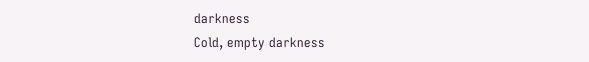darkness
Cold, empty darkness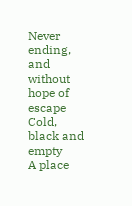Never ending, and without hope of escape
Cold, black and empty
A place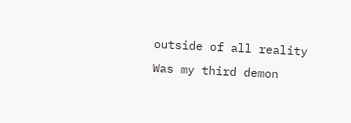outside of all reality
Was my third demon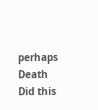perhaps Death
Did this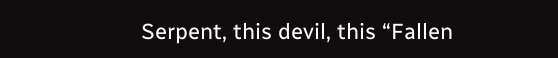Serpent, this devil, this “Fallen